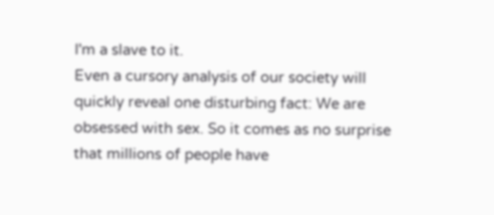I'm a slave to it.
Even a cursory analysis of our society will quickly reveal one disturbing fact: We are obsessed with sex. So it comes as no surprise that millions of people have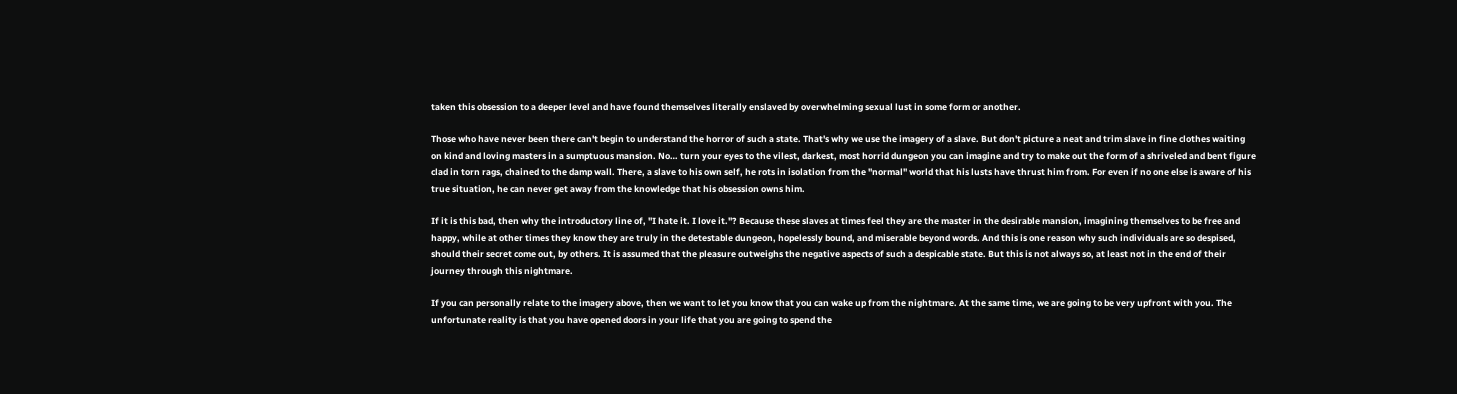taken this obsession to a deeper level and have found themselves literally enslaved by overwhelming sexual lust in some form or another.

Those who have never been there can't begin to understand the horror of such a state. That's why we use the imagery of a slave. But don't picture a neat and trim slave in fine clothes waiting on kind and loving masters in a sumptuous mansion. No… turn your eyes to the vilest, darkest, most horrid dungeon you can imagine and try to make out the form of a shriveled and bent figure clad in torn rags, chained to the damp wall. There, a slave to his own self, he rots in isolation from the "normal" world that his lusts have thrust him from. For even if no one else is aware of his true situation, he can never get away from the knowledge that his obsession owns him.

If it is this bad, then why the introductory line of, "I hate it. I love it."? Because these slaves at times feel they are the master in the desirable mansion, imagining themselves to be free and happy, while at other times they know they are truly in the detestable dungeon, hopelessly bound, and miserable beyond words. And this is one reason why such individuals are so despised, should their secret come out, by others. It is assumed that the pleasure outweighs the negative aspects of such a despicable state. But this is not always so, at least not in the end of their journey through this nightmare.

If you can personally relate to the imagery above, then we want to let you know that you can wake up from the nightmare. At the same time, we are going to be very upfront with you. The unfortunate reality is that you have opened doors in your life that you are going to spend the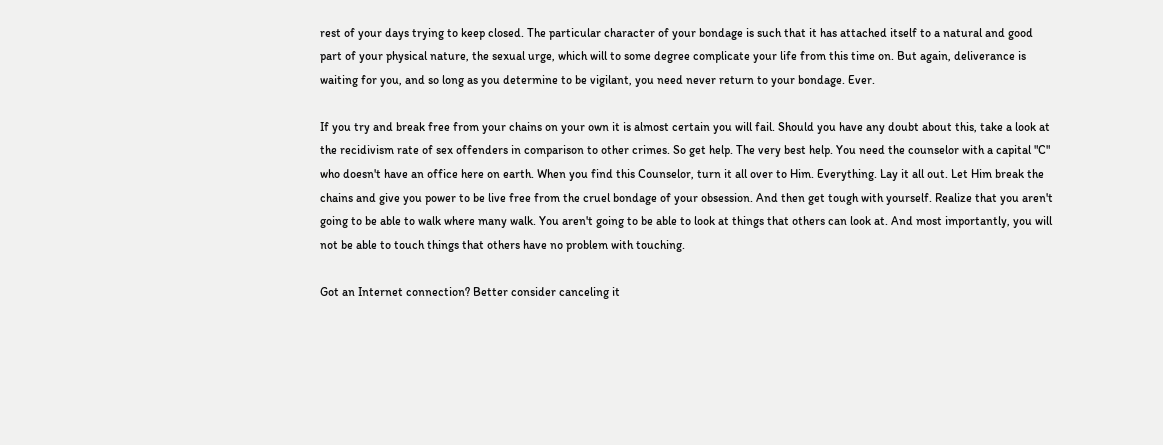rest of your days trying to keep closed. The particular character of your bondage is such that it has attached itself to a natural and good part of your physical nature, the sexual urge, which will to some degree complicate your life from this time on. But again, deliverance is waiting for you, and so long as you determine to be vigilant, you need never return to your bondage. Ever.

If you try and break free from your chains on your own it is almost certain you will fail. Should you have any doubt about this, take a look at the recidivism rate of sex offenders in comparison to other crimes. So get help. The very best help. You need the counselor with a capital "C" who doesn't have an office here on earth. When you find this Counselor, turn it all over to Him. Everything. Lay it all out. Let Him break the chains and give you power to be live free from the cruel bondage of your obsession. And then get tough with yourself. Realize that you aren't going to be able to walk where many walk. You aren't going to be able to look at things that others can look at. And most importantly, you will not be able to touch things that others have no problem with touching.

Got an Internet connection? Better consider canceling it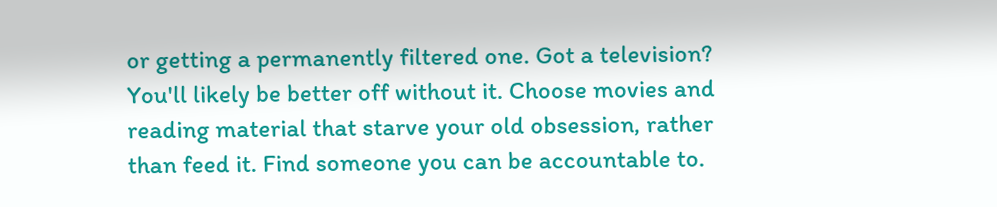or getting a permanently filtered one. Got a television? You'll likely be better off without it. Choose movies and reading material that starve your old obsession, rather than feed it. Find someone you can be accountable to.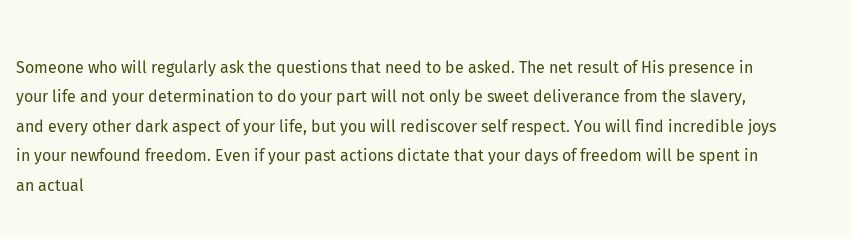Someone who will regularly ask the questions that need to be asked. The net result of His presence in your life and your determination to do your part will not only be sweet deliverance from the slavery, and every other dark aspect of your life, but you will rediscover self respect. You will find incredible joys in your newfound freedom. Even if your past actions dictate that your days of freedom will be spent in an actual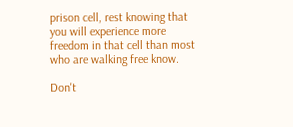prison cell, rest knowing that you will experience more freedom in that cell than most who are walking free know.

Don't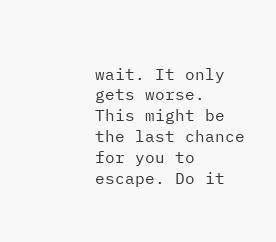wait. It only gets worse. This might be the last chance for you to escape. Do it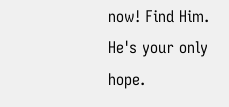now! Find Him. He's your only hope.